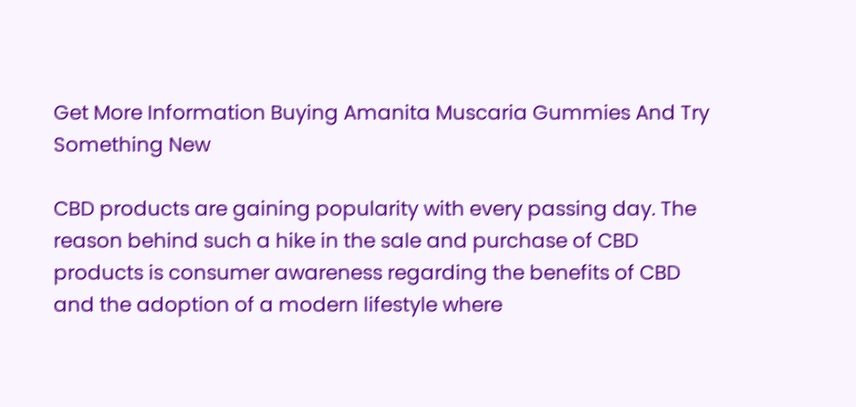Get More Information Buying Amanita Muscaria Gummies And Try Something New

CBD products are gaining popularity with every passing day. The reason behind such a hike in the sale and purchase of CBD products is consumer awareness regarding the benefits of CBD and the adoption of a modern lifestyle where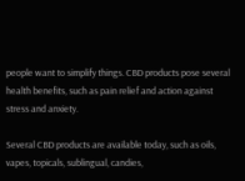people want to simplify things. CBD products pose several health benefits, such as pain relief and action against stress and anxiety.

Several CBD products are available today, such as oils, vapes, topicals, sublingual, candies,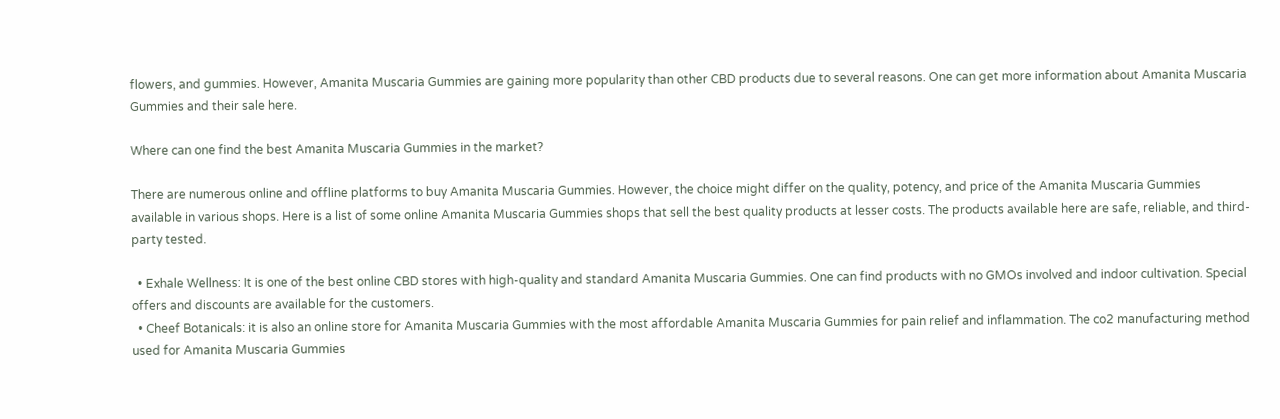flowers, and gummies. However, Amanita Muscaria Gummies are gaining more popularity than other CBD products due to several reasons. One can get more information about Amanita Muscaria Gummies and their sale here.

Where can one find the best Amanita Muscaria Gummies in the market?

There are numerous online and offline platforms to buy Amanita Muscaria Gummies. However, the choice might differ on the quality, potency, and price of the Amanita Muscaria Gummies available in various shops. Here is a list of some online Amanita Muscaria Gummies shops that sell the best quality products at lesser costs. The products available here are safe, reliable, and third-party tested.

  • Exhale Wellness: It is one of the best online CBD stores with high-quality and standard Amanita Muscaria Gummies. One can find products with no GMOs involved and indoor cultivation. Special offers and discounts are available for the customers.
  • Cheef Botanicals: it is also an online store for Amanita Muscaria Gummies with the most affordable Amanita Muscaria Gummies for pain relief and inflammation. The co2 manufacturing method used for Amanita Muscaria Gummies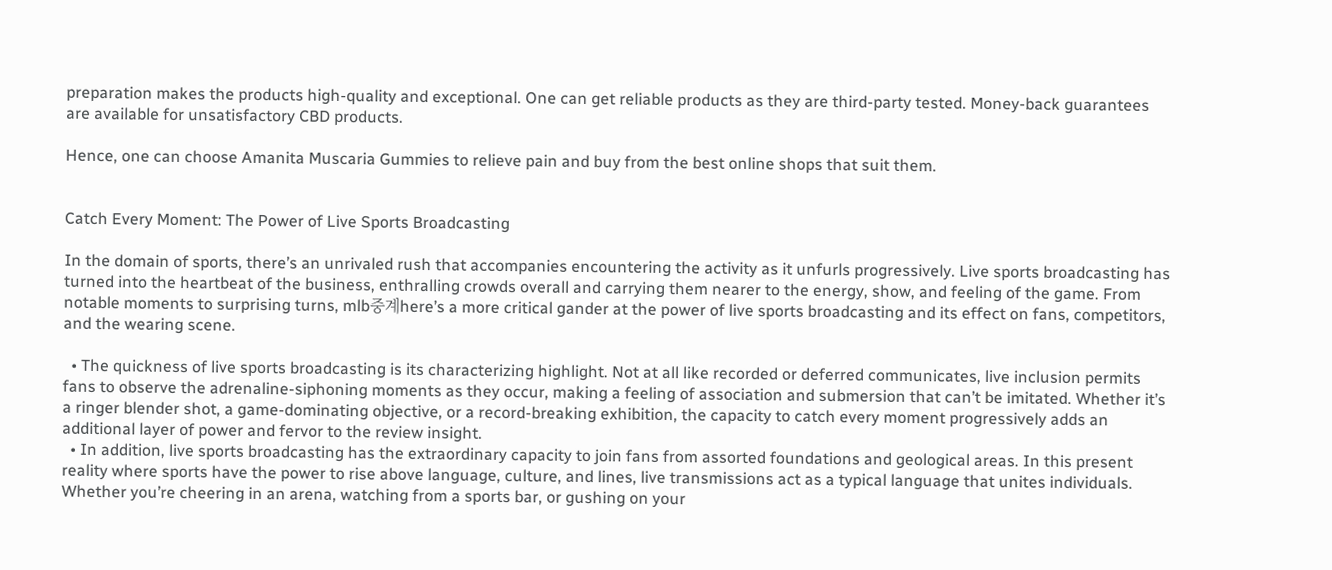preparation makes the products high-quality and exceptional. One can get reliable products as they are third-party tested. Money-back guarantees are available for unsatisfactory CBD products.

Hence, one can choose Amanita Muscaria Gummies to relieve pain and buy from the best online shops that suit them.


Catch Every Moment: The Power of Live Sports Broadcasting

In the domain of sports, there’s an unrivaled rush that accompanies encountering the activity as it unfurls progressively. Live sports broadcasting has turned into the heartbeat of the business, enthralling crowds overall and carrying them nearer to the energy, show, and feeling of the game. From notable moments to surprising turns, mlb중계here’s a more critical gander at the power of live sports broadcasting and its effect on fans, competitors, and the wearing scene.

  • The quickness of live sports broadcasting is its characterizing highlight. Not at all like recorded or deferred communicates, live inclusion permits fans to observe the adrenaline-siphoning moments as they occur, making a feeling of association and submersion that can’t be imitated. Whether it’s a ringer blender shot, a game-dominating objective, or a record-breaking exhibition, the capacity to catch every moment progressively adds an additional layer of power and fervor to the review insight.
  • In addition, live sports broadcasting has the extraordinary capacity to join fans from assorted foundations and geological areas. In this present reality where sports have the power to rise above language, culture, and lines, live transmissions act as a typical language that unites individuals. Whether you’re cheering in an arena, watching from a sports bar, or gushing on your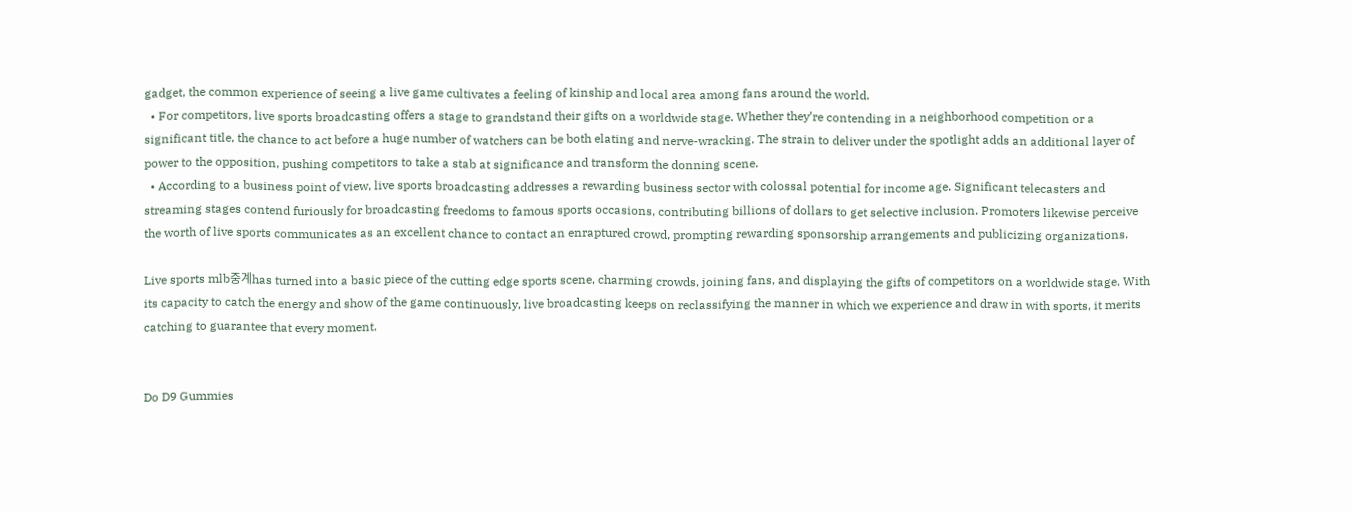gadget, the common experience of seeing a live game cultivates a feeling of kinship and local area among fans around the world.
  • For competitors, live sports broadcasting offers a stage to grandstand their gifts on a worldwide stage. Whether they’re contending in a neighborhood competition or a significant title, the chance to act before a huge number of watchers can be both elating and nerve-wracking. The strain to deliver under the spotlight adds an additional layer of power to the opposition, pushing competitors to take a stab at significance and transform the donning scene.
  • According to a business point of view, live sports broadcasting addresses a rewarding business sector with colossal potential for income age. Significant telecasters and streaming stages contend furiously for broadcasting freedoms to famous sports occasions, contributing billions of dollars to get selective inclusion. Promoters likewise perceive the worth of live sports communicates as an excellent chance to contact an enraptured crowd, prompting rewarding sponsorship arrangements and publicizing organizations.

Live sports mlb중계has turned into a basic piece of the cutting edge sports scene, charming crowds, joining fans, and displaying the gifts of competitors on a worldwide stage. With its capacity to catch the energy and show of the game continuously, live broadcasting keeps on reclassifying the manner in which we experience and draw in with sports, it merits catching to guarantee that every moment.


Do D9 Gummies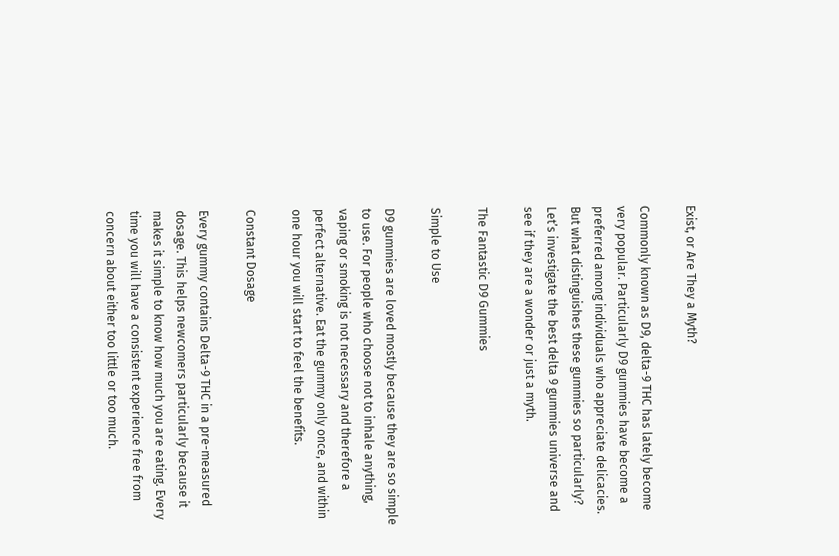Exist, or Are They a Myth?

Commonly known as D9, delta-9 THC has lately become very popular. Particularly D9 gummies have become a preferred among individuals who appreciate delicacies. But what distinguishes these gummies so particularly? Let’s investigate the best delta 9 gummies universe and see if they are a wonder or just a myth.

The Fantastic D9 Gummies

Simple to Use

D9 gummies are loved mostly because they are so simple to use. For people who choose not to inhale anything, vaping or smoking is not necessary and therefore a perfect alternative. Eat the gummy only once, and within one hour you will start to feel the benefits.

Constant Dosage

Every gummy contains Delta-9 THC in a pre-measured dosage. This helps newcomers particularly because it makes it simple to know how much you are eating. Every time you will have a consistent experience free from concern about either too little or too much.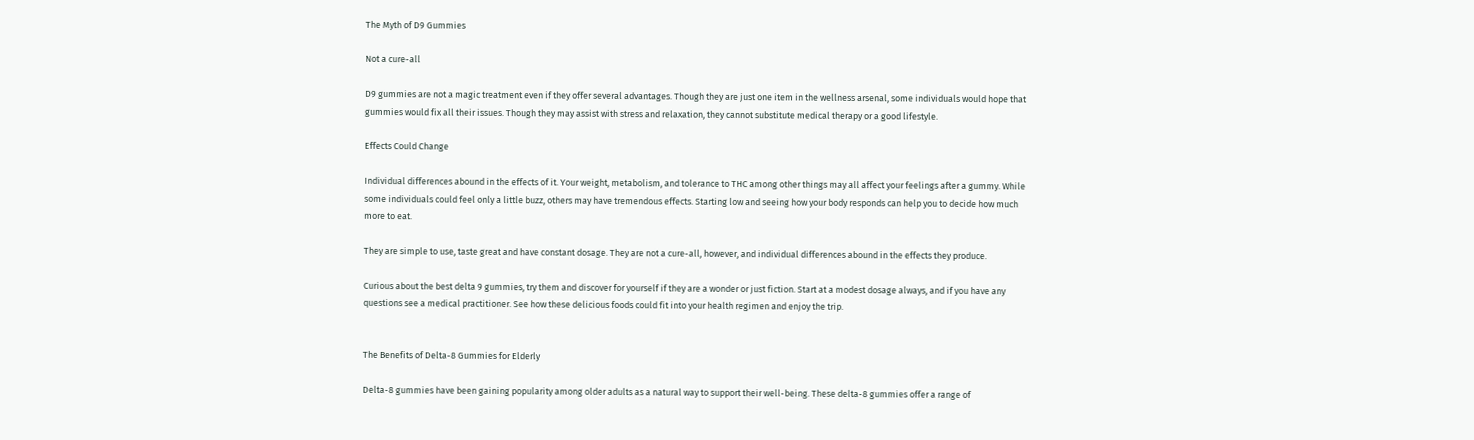The Myth of D9 Gummies

Not a cure-all

D9 gummies are not a magic treatment even if they offer several advantages. Though they are just one item in the wellness arsenal, some individuals would hope that gummies would fix all their issues. Though they may assist with stress and relaxation, they cannot substitute medical therapy or a good lifestyle.

Effects Could Change

Individual differences abound in the effects of it. Your weight, metabolism, and tolerance to THC among other things may all affect your feelings after a gummy. While some individuals could feel only a little buzz, others may have tremendous effects. Starting low and seeing how your body responds can help you to decide how much more to eat.

They are simple to use, taste great and have constant dosage. They are not a cure-all, however, and individual differences abound in the effects they produce.

Curious about the best delta 9 gummies, try them and discover for yourself if they are a wonder or just fiction. Start at a modest dosage always, and if you have any questions see a medical practitioner. See how these delicious foods could fit into your health regimen and enjoy the trip.


The Benefits of Delta-8 Gummies for Elderly

Delta-8 gummies have been gaining popularity among older adults as a natural way to support their well-being. These delta-8 gummies offer a range of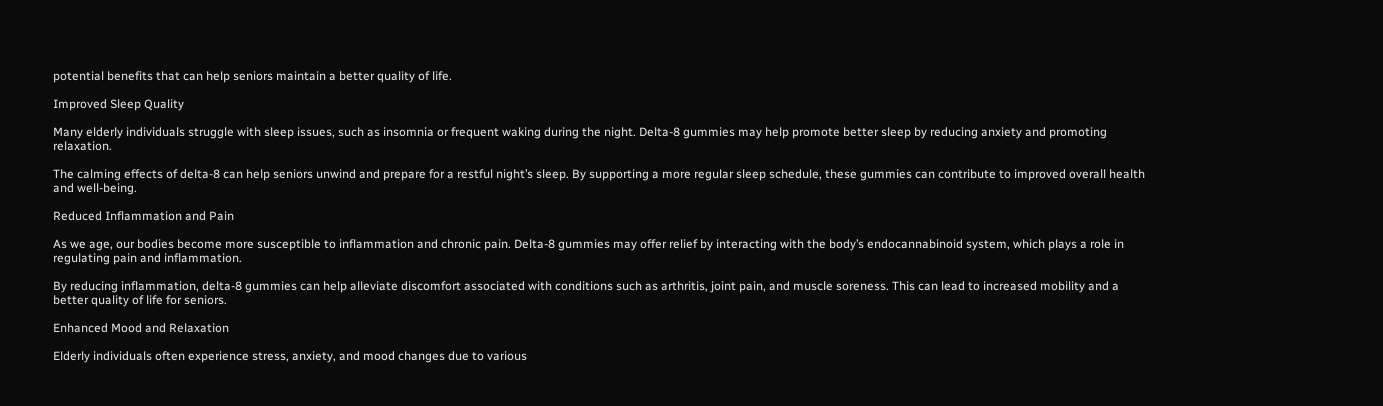potential benefits that can help seniors maintain a better quality of life.

Improved Sleep Quality

Many elderly individuals struggle with sleep issues, such as insomnia or frequent waking during the night. Delta-8 gummies may help promote better sleep by reducing anxiety and promoting relaxation.

The calming effects of delta-8 can help seniors unwind and prepare for a restful night’s sleep. By supporting a more regular sleep schedule, these gummies can contribute to improved overall health and well-being.

Reduced Inflammation and Pain

As we age, our bodies become more susceptible to inflammation and chronic pain. Delta-8 gummies may offer relief by interacting with the body’s endocannabinoid system, which plays a role in regulating pain and inflammation.

By reducing inflammation, delta-8 gummies can help alleviate discomfort associated with conditions such as arthritis, joint pain, and muscle soreness. This can lead to increased mobility and a better quality of life for seniors.

Enhanced Mood and Relaxation

Elderly individuals often experience stress, anxiety, and mood changes due to various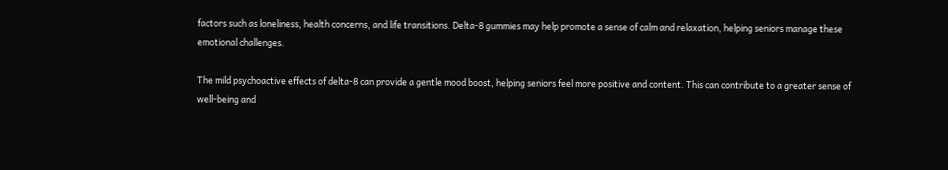factors such as loneliness, health concerns, and life transitions. Delta-8 gummies may help promote a sense of calm and relaxation, helping seniors manage these emotional challenges.

The mild psychoactive effects of delta-8 can provide a gentle mood boost, helping seniors feel more positive and content. This can contribute to a greater sense of well-being and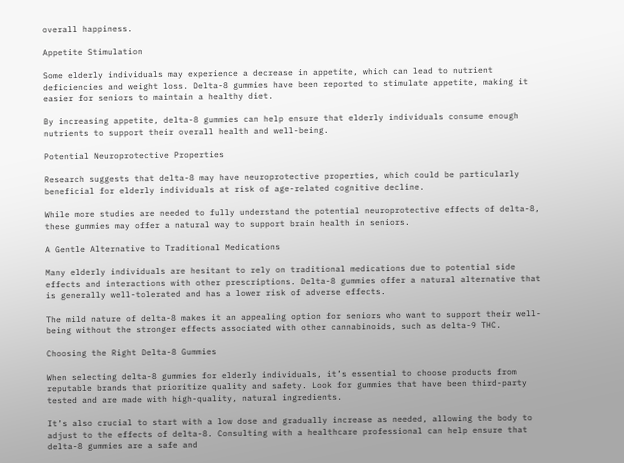overall happiness.

Appetite Stimulation

Some elderly individuals may experience a decrease in appetite, which can lead to nutrient deficiencies and weight loss. Delta-8 gummies have been reported to stimulate appetite, making it easier for seniors to maintain a healthy diet.

By increasing appetite, delta-8 gummies can help ensure that elderly individuals consume enough nutrients to support their overall health and well-being.

Potential Neuroprotective Properties

Research suggests that delta-8 may have neuroprotective properties, which could be particularly beneficial for elderly individuals at risk of age-related cognitive decline.

While more studies are needed to fully understand the potential neuroprotective effects of delta-8, these gummies may offer a natural way to support brain health in seniors.

A Gentle Alternative to Traditional Medications

Many elderly individuals are hesitant to rely on traditional medications due to potential side effects and interactions with other prescriptions. Delta-8 gummies offer a natural alternative that is generally well-tolerated and has a lower risk of adverse effects.

The mild nature of delta-8 makes it an appealing option for seniors who want to support their well-being without the stronger effects associated with other cannabinoids, such as delta-9 THC.

Choosing the Right Delta-8 Gummies

When selecting delta-8 gummies for elderly individuals, it’s essential to choose products from reputable brands that prioritize quality and safety. Look for gummies that have been third-party tested and are made with high-quality, natural ingredients.

It’s also crucial to start with a low dose and gradually increase as needed, allowing the body to adjust to the effects of delta-8. Consulting with a healthcare professional can help ensure that delta-8 gummies are a safe and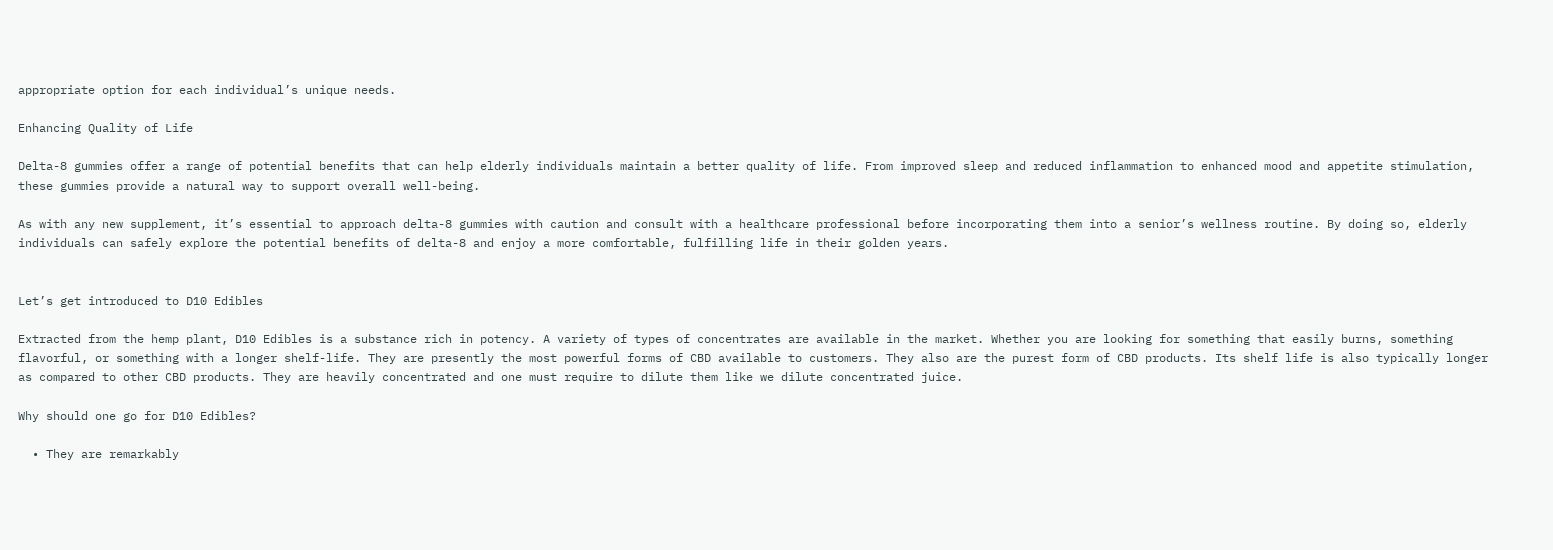appropriate option for each individual’s unique needs.

Enhancing Quality of Life

Delta-8 gummies offer a range of potential benefits that can help elderly individuals maintain a better quality of life. From improved sleep and reduced inflammation to enhanced mood and appetite stimulation, these gummies provide a natural way to support overall well-being.

As with any new supplement, it’s essential to approach delta-8 gummies with caution and consult with a healthcare professional before incorporating them into a senior’s wellness routine. By doing so, elderly individuals can safely explore the potential benefits of delta-8 and enjoy a more comfortable, fulfilling life in their golden years.


Let’s get introduced to D10 Edibles

Extracted from the hemp plant, D10 Edibles is a substance rich in potency. A variety of types of concentrates are available in the market. Whether you are looking for something that easily burns, something flavorful, or something with a longer shelf-life. They are presently the most powerful forms of CBD available to customers. They also are the purest form of CBD products. Its shelf life is also typically longer as compared to other CBD products. They are heavily concentrated and one must require to dilute them like we dilute concentrated juice.

Why should one go for D10 Edibles?

  • They are remarkably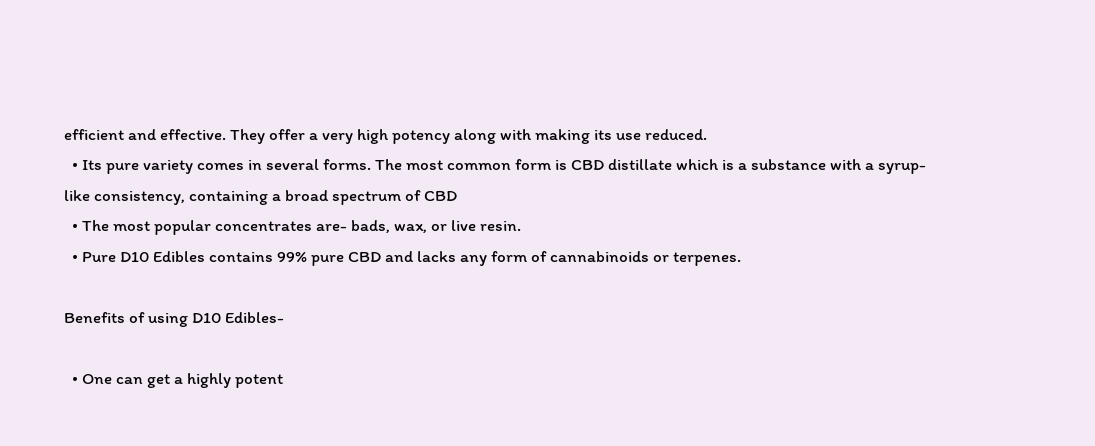efficient and effective. They offer a very high potency along with making its use reduced.
  • Its pure variety comes in several forms. The most common form is CBD distillate which is a substance with a syrup-like consistency, containing a broad spectrum of CBD
  • The most popular concentrates are- bads, wax, or live resin.
  • Pure D10 Edibles contains 99% pure CBD and lacks any form of cannabinoids or terpenes.

Benefits of using D10 Edibles-

  • One can get a highly potent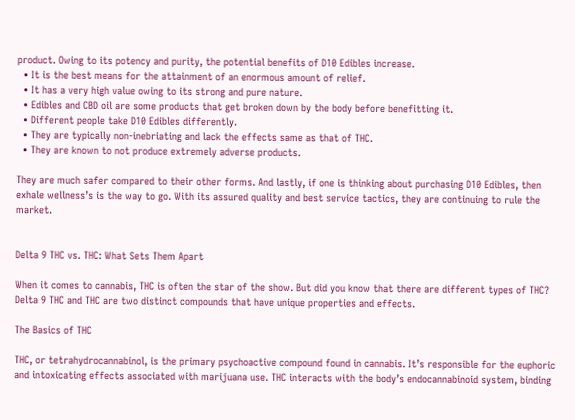product. Owing to its potency and purity, the potential benefits of D10 Edibles increase.
  • It is the best means for the attainment of an enormous amount of relief.
  • It has a very high value owing to its strong and pure nature.
  • Edibles and CBD oil are some products that get broken down by the body before benefitting it.
  • Different people take D10 Edibles differently.
  • They are typically non-inebriating and lack the effects same as that of THC.
  • They are known to not produce extremely adverse products.

They are much safer compared to their other forms. And lastly, if one is thinking about purchasing D10 Edibles, then exhale wellness’s is the way to go. With its assured quality and best service tactics, they are continuing to rule the market.


Delta 9 THC vs. THC: What Sets Them Apart

When it comes to cannabis, THC is often the star of the show. But did you know that there are different types of THC? Delta 9 THC and THC are two distinct compounds that have unique properties and effects.

The Basics of THC

THC, or tetrahydrocannabinol, is the primary psychoactive compound found in cannabis. It’s responsible for the euphoric and intoxicating effects associated with marijuana use. THC interacts with the body’s endocannabinoid system, binding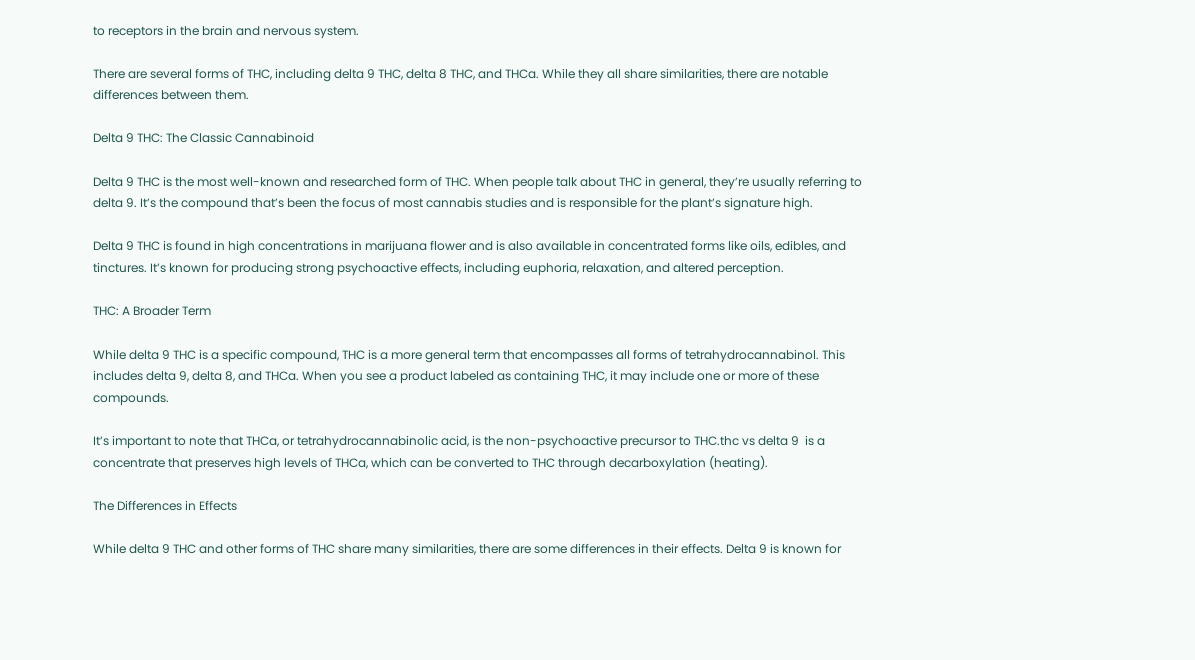to receptors in the brain and nervous system.

There are several forms of THC, including delta 9 THC, delta 8 THC, and THCa. While they all share similarities, there are notable differences between them.

Delta 9 THC: The Classic Cannabinoid

Delta 9 THC is the most well-known and researched form of THC. When people talk about THC in general, they’re usually referring to delta 9. It’s the compound that’s been the focus of most cannabis studies and is responsible for the plant’s signature high.

Delta 9 THC is found in high concentrations in marijuana flower and is also available in concentrated forms like oils, edibles, and tinctures. It’s known for producing strong psychoactive effects, including euphoria, relaxation, and altered perception.

THC: A Broader Term

While delta 9 THC is a specific compound, THC is a more general term that encompasses all forms of tetrahydrocannabinol. This includes delta 9, delta 8, and THCa. When you see a product labeled as containing THC, it may include one or more of these compounds.

It’s important to note that THCa, or tetrahydrocannabinolic acid, is the non-psychoactive precursor to THC.thc vs delta 9  is a concentrate that preserves high levels of THCa, which can be converted to THC through decarboxylation (heating).

The Differences in Effects

While delta 9 THC and other forms of THC share many similarities, there are some differences in their effects. Delta 9 is known for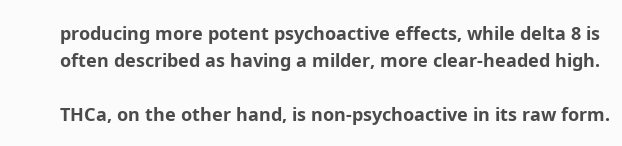producing more potent psychoactive effects, while delta 8 is often described as having a milder, more clear-headed high.

THCa, on the other hand, is non-psychoactive in its raw form.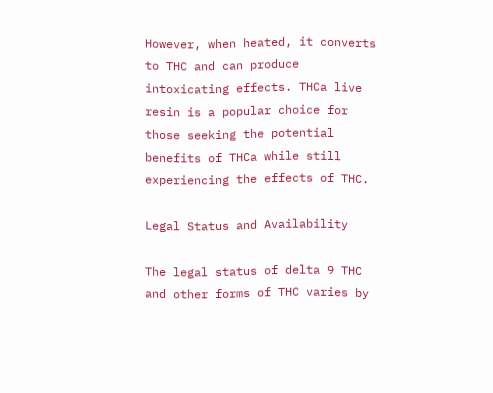However, when heated, it converts to THC and can produce intoxicating effects. THCa live resin is a popular choice for those seeking the potential benefits of THCa while still experiencing the effects of THC.

Legal Status and Availability

The legal status of delta 9 THC and other forms of THC varies by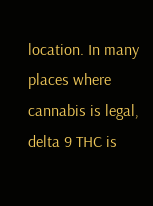location. In many places where cannabis is legal, delta 9 THC is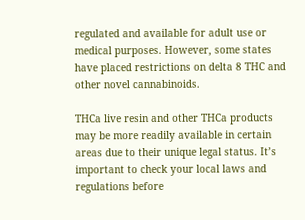regulated and available for adult use or medical purposes. However, some states have placed restrictions on delta 8 THC and other novel cannabinoids.

THCa live resin and other THCa products may be more readily available in certain areas due to their unique legal status. It’s important to check your local laws and regulations before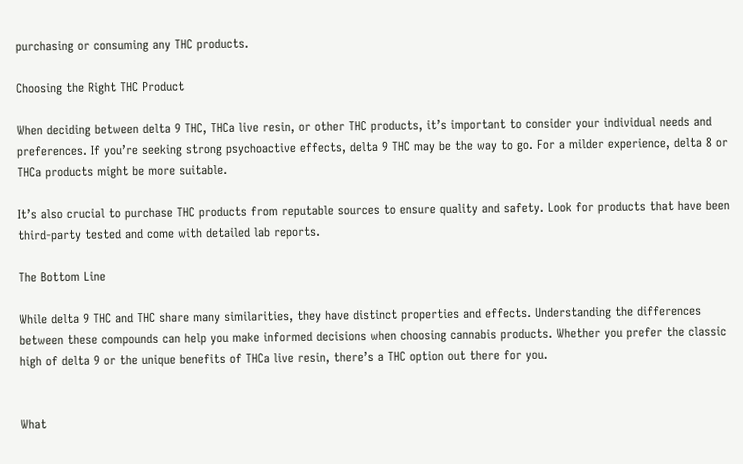purchasing or consuming any THC products.

Choosing the Right THC Product

When deciding between delta 9 THC, THCa live resin, or other THC products, it’s important to consider your individual needs and preferences. If you’re seeking strong psychoactive effects, delta 9 THC may be the way to go. For a milder experience, delta 8 or THCa products might be more suitable.

It’s also crucial to purchase THC products from reputable sources to ensure quality and safety. Look for products that have been third-party tested and come with detailed lab reports.

The Bottom Line

While delta 9 THC and THC share many similarities, they have distinct properties and effects. Understanding the differences between these compounds can help you make informed decisions when choosing cannabis products. Whether you prefer the classic high of delta 9 or the unique benefits of THCa live resin, there’s a THC option out there for you.


What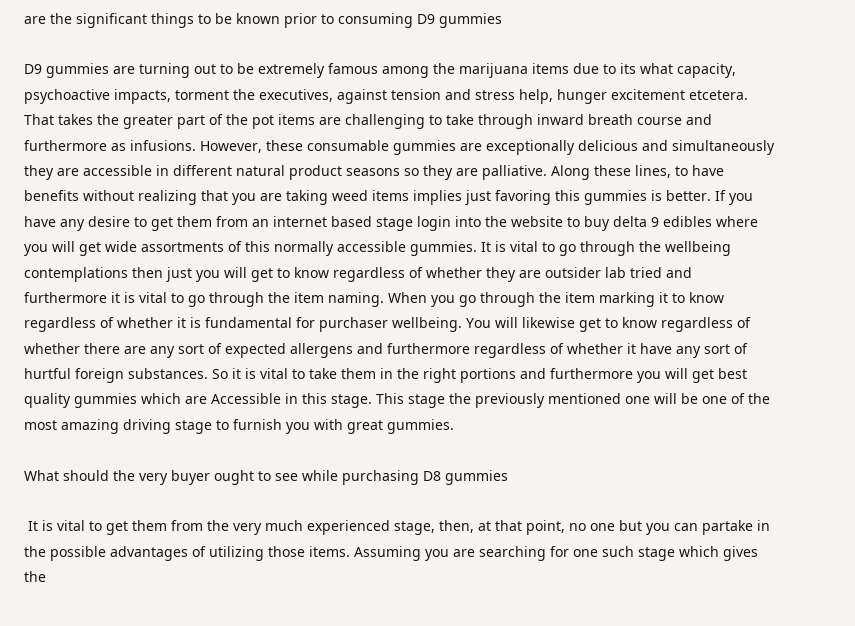are the significant things to be known prior to consuming D9 gummies

D9 gummies are turning out to be extremely famous among the marijuana items due to its what capacity, psychoactive impacts, torment the executives, against tension and stress help, hunger excitement etcetera. That takes the greater part of the pot items are challenging to take through inward breath course and furthermore as infusions. However, these consumable gummies are exceptionally delicious and simultaneously they are accessible in different natural product seasons so they are palliative. Along these lines, to have benefits without realizing that you are taking weed items implies just favoring this gummies is better. If you have any desire to get them from an internet based stage login into the website to buy delta 9 edibles where you will get wide assortments of this normally accessible gummies. It is vital to go through the wellbeing contemplations then just you will get to know regardless of whether they are outsider lab tried and furthermore it is vital to go through the item naming. When you go through the item marking it to know regardless of whether it is fundamental for purchaser wellbeing. You will likewise get to know regardless of whether there are any sort of expected allergens and furthermore regardless of whether it have any sort of hurtful foreign substances. So it is vital to take them in the right portions and furthermore you will get best quality gummies which are Accessible in this stage. This stage the previously mentioned one will be one of the most amazing driving stage to furnish you with great gummies.

What should the very buyer ought to see while purchasing D8 gummies

 It is vital to get them from the very much experienced stage, then, at that point, no one but you can partake in the possible advantages of utilizing those items. Assuming you are searching for one such stage which gives the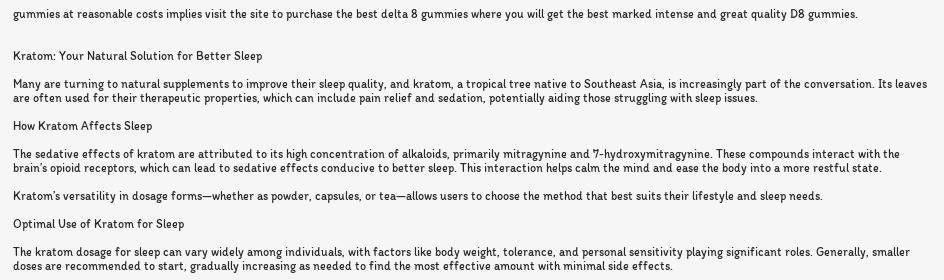gummies at reasonable costs implies visit the site to purchase the best delta 8 gummies where you will get the best marked intense and great quality D8 gummies.


Kratom: Your Natural Solution for Better Sleep

Many are turning to natural supplements to improve their sleep quality, and kratom, a tropical tree native to Southeast Asia, is increasingly part of the conversation. Its leaves are often used for their therapeutic properties, which can include pain relief and sedation, potentially aiding those struggling with sleep issues.

How Kratom Affects Sleep

The sedative effects of kratom are attributed to its high concentration of alkaloids, primarily mitragynine and 7-hydroxymitragynine. These compounds interact with the brain’s opioid receptors, which can lead to sedative effects conducive to better sleep. This interaction helps calm the mind and ease the body into a more restful state.

Kratom’s versatility in dosage forms—whether as powder, capsules, or tea—allows users to choose the method that best suits their lifestyle and sleep needs.

Optimal Use of Kratom for Sleep

The kratom dosage for sleep can vary widely among individuals, with factors like body weight, tolerance, and personal sensitivity playing significant roles. Generally, smaller doses are recommended to start, gradually increasing as needed to find the most effective amount with minimal side effects.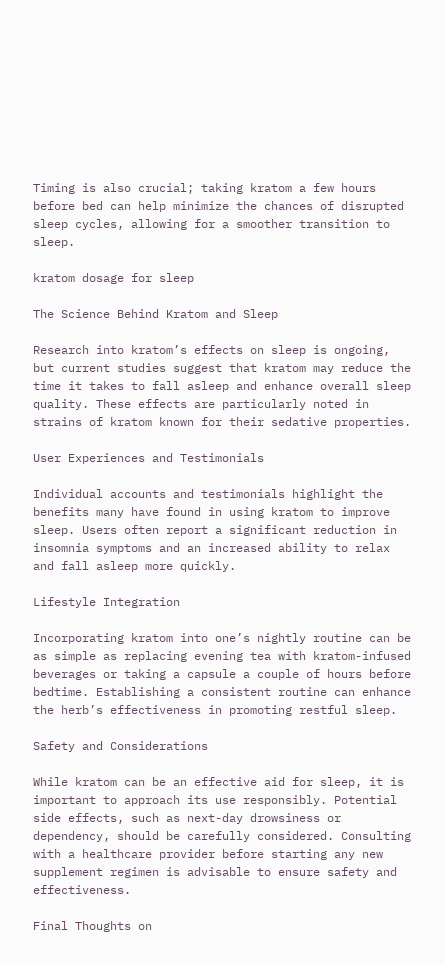Timing is also crucial; taking kratom a few hours before bed can help minimize the chances of disrupted sleep cycles, allowing for a smoother transition to sleep.

kratom dosage for sleep

The Science Behind Kratom and Sleep

Research into kratom’s effects on sleep is ongoing, but current studies suggest that kratom may reduce the time it takes to fall asleep and enhance overall sleep quality. These effects are particularly noted in strains of kratom known for their sedative properties.

User Experiences and Testimonials

Individual accounts and testimonials highlight the benefits many have found in using kratom to improve sleep. Users often report a significant reduction in insomnia symptoms and an increased ability to relax and fall asleep more quickly.

Lifestyle Integration

Incorporating kratom into one’s nightly routine can be as simple as replacing evening tea with kratom-infused beverages or taking a capsule a couple of hours before bedtime. Establishing a consistent routine can enhance the herb’s effectiveness in promoting restful sleep.

Safety and Considerations

While kratom can be an effective aid for sleep, it is important to approach its use responsibly. Potential side effects, such as next-day drowsiness or dependency, should be carefully considered. Consulting with a healthcare provider before starting any new supplement regimen is advisable to ensure safety and effectiveness.

Final Thoughts on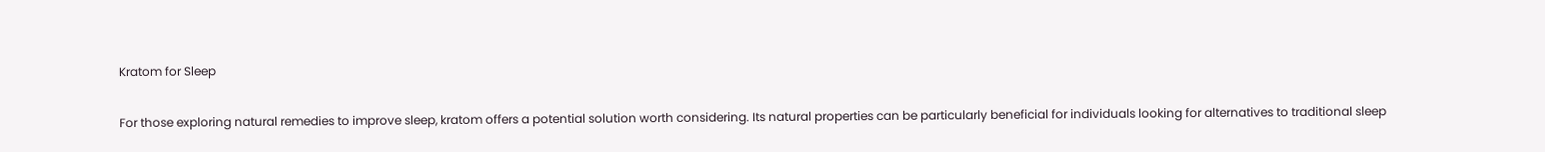Kratom for Sleep

For those exploring natural remedies to improve sleep, kratom offers a potential solution worth considering. Its natural properties can be particularly beneficial for individuals looking for alternatives to traditional sleep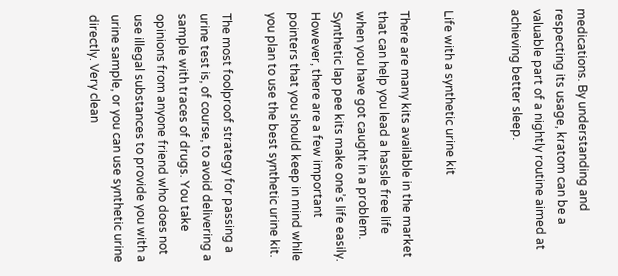medications. By understanding and respecting its usage, kratom can be a valuable part of a nightly routine aimed at achieving better sleep.


Life with a synthetic urine kit

There are many kits available in the market that can help you lead a hassle free life when you have got caught in a problem. Synthetic lap pee kits make one’s life easily. However, there are a few important pointers that you should keep in mind while you plan to use the best synthetic urine kit.

The most foolproof strategy for passing a urine test is, of course, to avoid delivering a sample with traces of drugs. You take opinions from anyone friend who does not use illegal substances to provide you with a urine sample, or you can use synthetic urine directly. Very clean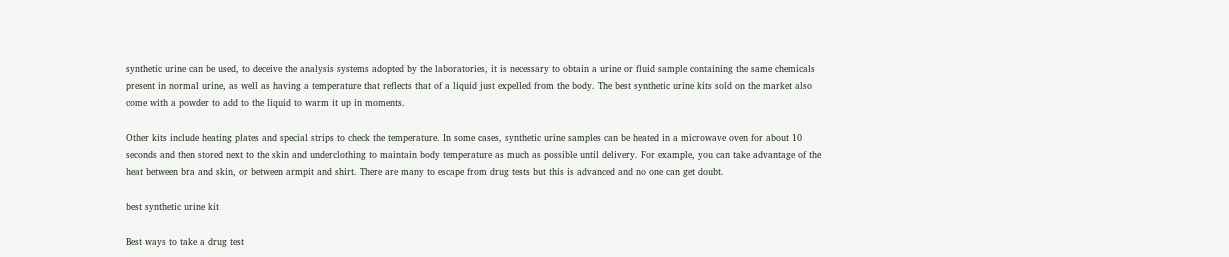synthetic urine can be used, to deceive the analysis systems adopted by the laboratories, it is necessary to obtain a urine or fluid sample containing the same chemicals present in normal urine, as well as having a temperature that reflects that of a liquid just expelled from the body. The best synthetic urine kits sold on the market also come with a powder to add to the liquid to warm it up in moments.

Other kits include heating plates and special strips to check the temperature. In some cases, synthetic urine samples can be heated in a microwave oven for about 10 seconds and then stored next to the skin and underclothing to maintain body temperature as much as possible until delivery. For example, you can take advantage of the heat between bra and skin, or between armpit and shirt. There are many to escape from drug tests but this is advanced and no one can get doubt.

best synthetic urine kit

Best ways to take a drug test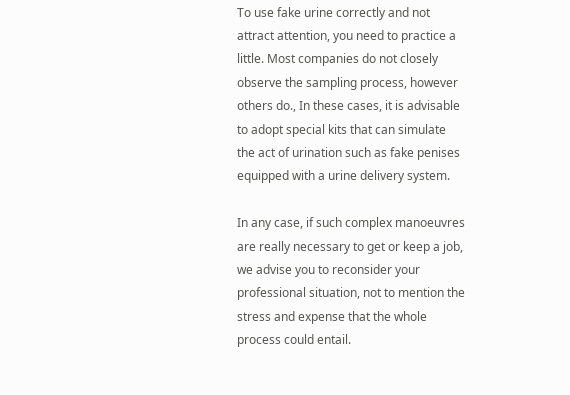To use fake urine correctly and not attract attention, you need to practice a little. Most companies do not closely observe the sampling process, however others do., In these cases, it is advisable to adopt special kits that can simulate the act of urination such as fake penises equipped with a urine delivery system.

In any case, if such complex manoeuvres are really necessary to get or keep a job, we advise you to reconsider your professional situation, not to mention the stress and expense that the whole process could entail.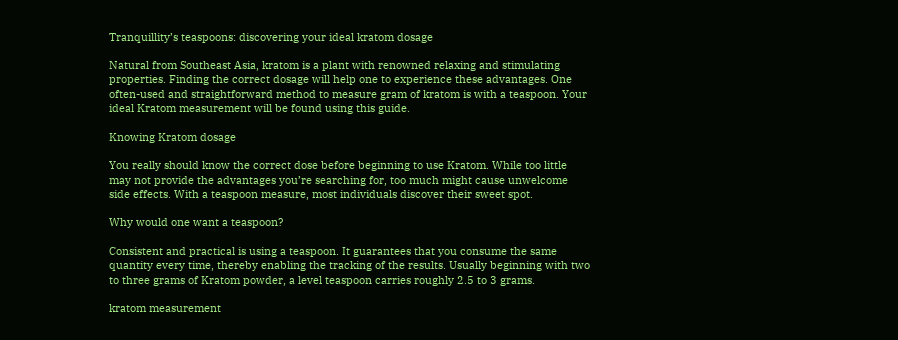Tranquillity’s teaspoons: discovering your ideal kratom dosage

Natural from Southeast Asia, kratom is a plant with renowned relaxing and stimulating properties. Finding the correct dosage will help one to experience these advantages. One often-used and straightforward method to measure gram of kratom is with a teaspoon. Your ideal Kratom measurement will be found using this guide.

Knowing Kratom dosage

You really should know the correct dose before beginning to use Kratom. While too little may not provide the advantages you’re searching for, too much might cause unwelcome side effects. With a teaspoon measure, most individuals discover their sweet spot.

Why would one want a teaspoon?

Consistent and practical is using a teaspoon. It guarantees that you consume the same quantity every time, thereby enabling the tracking of the results. Usually beginning with two to three grams of Kratom powder, a level teaspoon carries roughly 2.5 to 3 grams.

kratom measurement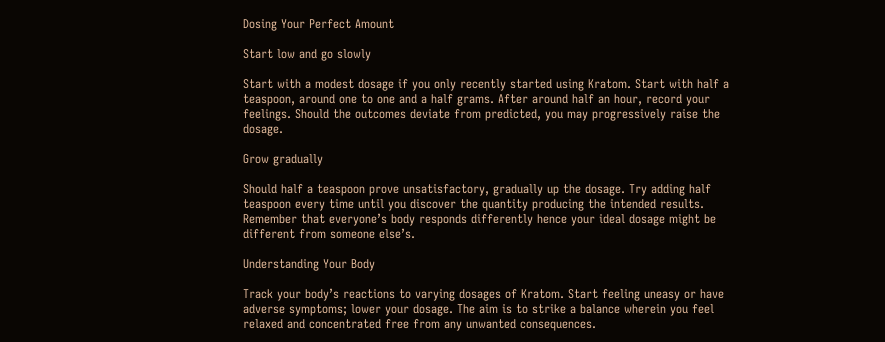Dosing Your Perfect Amount

Start low and go slowly

Start with a modest dosage if you only recently started using Kratom. Start with half a teaspoon, around one to one and a half grams. After around half an hour, record your feelings. Should the outcomes deviate from predicted, you may progressively raise the dosage.

Grow gradually

Should half a teaspoon prove unsatisfactory, gradually up the dosage. Try adding half teaspoon every time until you discover the quantity producing the intended results. Remember that everyone’s body responds differently hence your ideal dosage might be different from someone else’s.

Understanding Your Body

Track your body’s reactions to varying dosages of Kratom. Start feeling uneasy or have adverse symptoms; lower your dosage. The aim is to strike a balance wherein you feel relaxed and concentrated free from any unwanted consequences.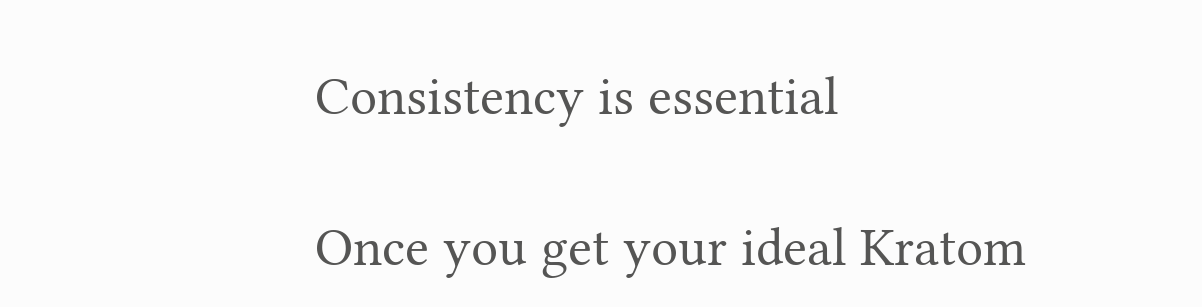Consistency is essential

Once you get your ideal Kratom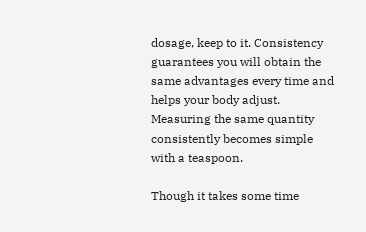dosage, keep to it. Consistency guarantees you will obtain the same advantages every time and helps your body adjust. Measuring the same quantity consistently becomes simple with a teaspoon.

Though it takes some time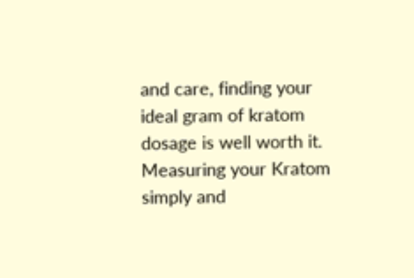and care, finding your ideal gram of kratom dosage is well worth it. Measuring your Kratom simply and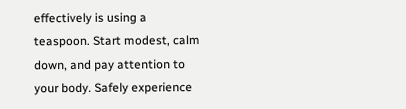effectively is using a teaspoon. Start modest, calm down, and pay attention to your body. Safely experience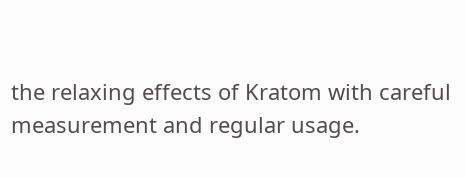the relaxing effects of Kratom with careful measurement and regular usage.